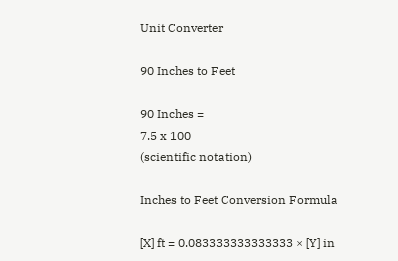Unit Converter

90 Inches to Feet

90 Inches =
7.5 x 100
(scientific notation)

Inches to Feet Conversion Formula

[X] ft = 0.083333333333333 × [Y] in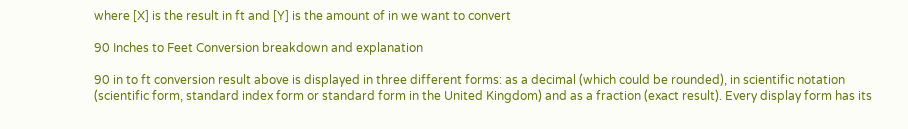where [X] is the result in ft and [Y] is the amount of in we want to convert

90 Inches to Feet Conversion breakdown and explanation

90 in to ft conversion result above is displayed in three different forms: as a decimal (which could be rounded), in scientific notation (scientific form, standard index form or standard form in the United Kingdom) and as a fraction (exact result). Every display form has its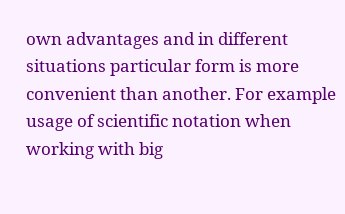own advantages and in different situations particular form is more convenient than another. For example usage of scientific notation when working with big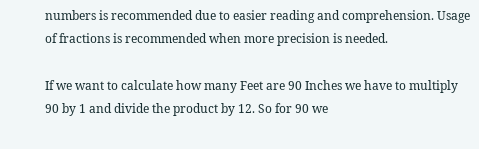numbers is recommended due to easier reading and comprehension. Usage of fractions is recommended when more precision is needed.

If we want to calculate how many Feet are 90 Inches we have to multiply 90 by 1 and divide the product by 12. So for 90 we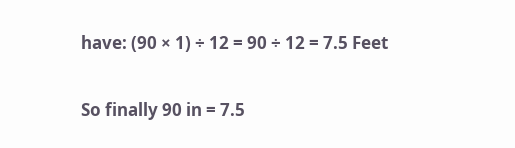have: (90 × 1) ÷ 12 = 90 ÷ 12 = 7.5 Feet

So finally 90 in = 7.5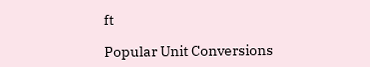ft

Popular Unit Conversions